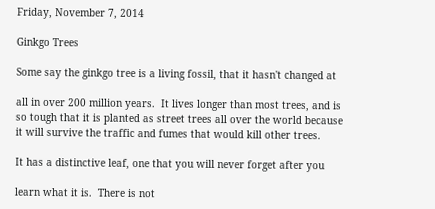Friday, November 7, 2014

Ginkgo Trees

Some say the ginkgo tree is a living fossil, that it hasn't changed at

all in over 200 million years.  It lives longer than most trees, and is so tough that it is planted as street trees all over the world because it will survive the traffic and fumes that would kill other trees.

It has a distinctive leaf, one that you will never forget after you

learn what it is.  There is not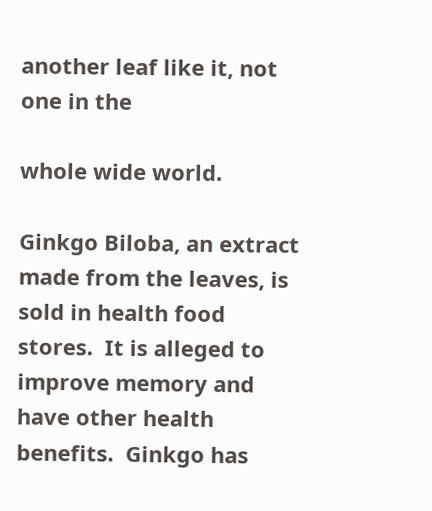another leaf like it, not one in the

whole wide world.

Ginkgo Biloba, an extract made from the leaves, is sold in health food stores.  It is alleged to improve memory and have other health benefits.  Ginkgo has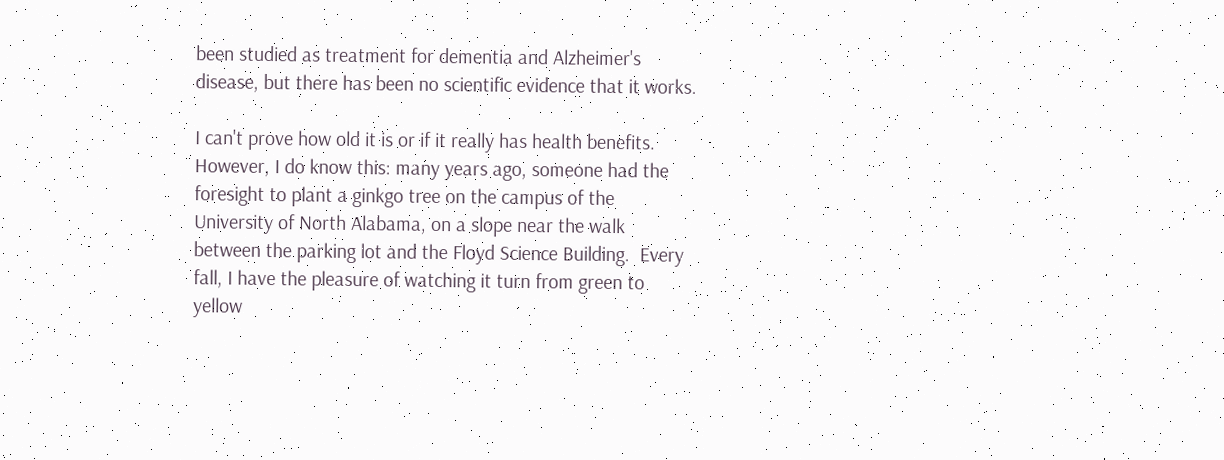been studied as treatment for dementia and Alzheimer's disease, but there has been no scientific evidence that it works.

I can't prove how old it is or if it really has health benefits.  However, I do know this: many years ago, someone had the foresight to plant a ginkgo tree on the campus of the University of North Alabama, on a slope near the walk between the parking lot and the Floyd Science Building.  Every fall, I have the pleasure of watching it turn from green to yellow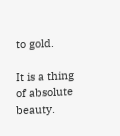to gold.

It is a thing of absolute beauty.